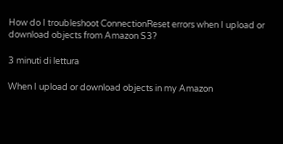How do I troubleshoot ConnectionReset errors when I upload or download objects from Amazon S3?

3 minuti di lettura

When I upload or download objects in my Amazon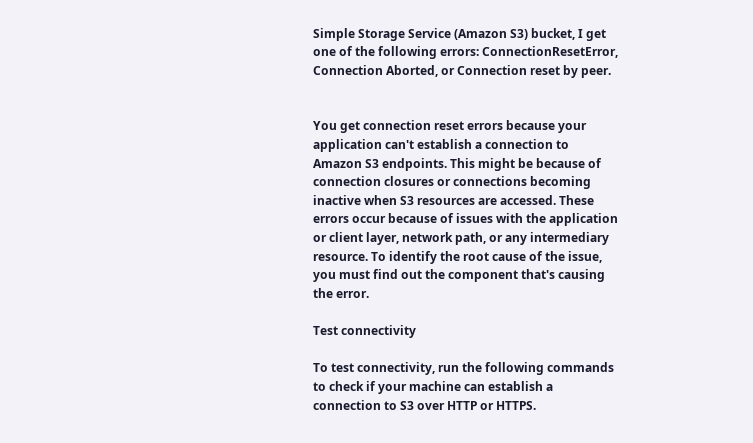Simple Storage Service (Amazon S3) bucket, I get one of the following errors: ConnectionResetError, Connection Aborted, or Connection reset by peer.


You get connection reset errors because your application can't establish a connection to Amazon S3 endpoints. This might be because of connection closures or connections becoming inactive when S3 resources are accessed. These errors occur because of issues with the application or client layer, network path, or any intermediary resource. To identify the root cause of the issue, you must find out the component that's causing the error.

Test connectivity

To test connectivity, run the following commands to check if your machine can establish a connection to S3 over HTTP or HTTPS.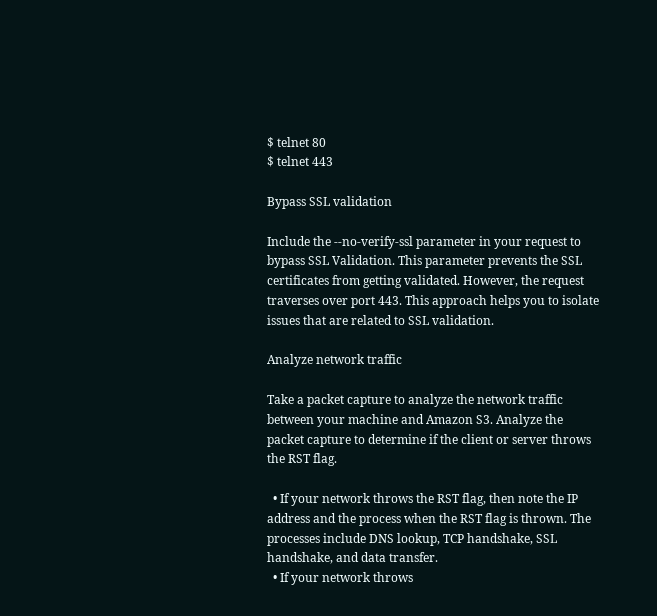$ telnet 80
$ telnet 443

Bypass SSL validation

Include the --no-verify-ssl parameter in your request to bypass SSL Validation. This parameter prevents the SSL certificates from getting validated. However, the request traverses over port 443. This approach helps you to isolate issues that are related to SSL validation.

Analyze network traffic

Take a packet capture to analyze the network traffic between your machine and Amazon S3. Analyze the packet capture to determine if the client or server throws the RST flag.

  • If your network throws the RST flag, then note the IP address and the process when the RST flag is thrown. The processes include DNS lookup, TCP handshake, SSL handshake, and data transfer.
  • If your network throws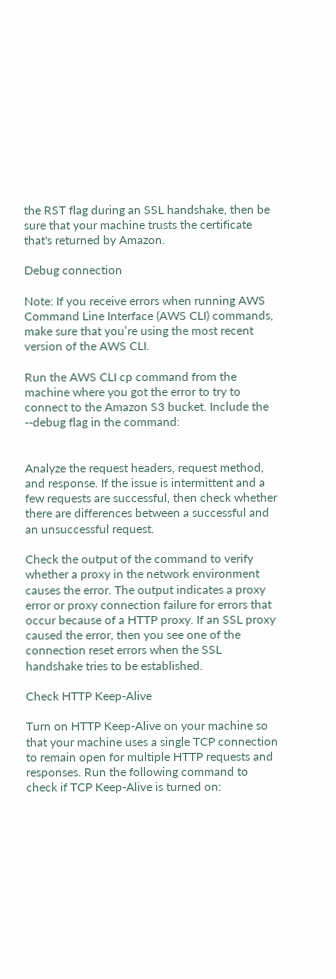the RST flag during an SSL handshake, then be sure that your machine trusts the certificate that's returned by Amazon.

Debug connection

Note: If you receive errors when running AWS Command Line Interface (AWS CLI) commands, make sure that you’re using the most recent version of the AWS CLI.

Run the AWS CLI cp command from the machine where you got the error to try to connect to the Amazon S3 bucket. Include the --debug flag in the command:


Analyze the request headers, request method, and response. If the issue is intermittent and a few requests are successful, then check whether there are differences between a successful and an unsuccessful request.

Check the output of the command to verify whether a proxy in the network environment causes the error. The output indicates a proxy error or proxy connection failure for errors that occur because of a HTTP proxy. If an SSL proxy caused the error, then you see one of the connection reset errors when the SSL handshake tries to be established.

Check HTTP Keep-Alive

Turn on HTTP Keep-Alive on your machine so that your machine uses a single TCP connection to remain open for multiple HTTP requests and responses. Run the following command to check if TCP Keep-Alive is turned on: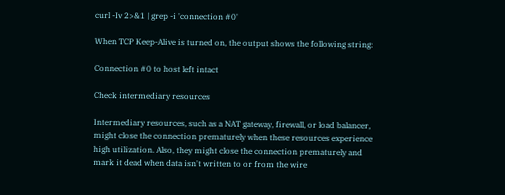curl -Iv 2>&1 | grep -i 'connection #0'

When TCP Keep-Alive is turned on, the output shows the following string:

Connection #0 to host left intact

Check intermediary resources

Intermediary resources, such as a NAT gateway, firewall, or load balancer, might close the connection prematurely when these resources experience high utilization. Also, they might close the connection prematurely and mark it dead when data isn't written to or from the wire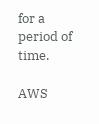for a period of time.

AWS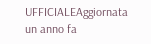UFFICIALEAggiornata un anno fa